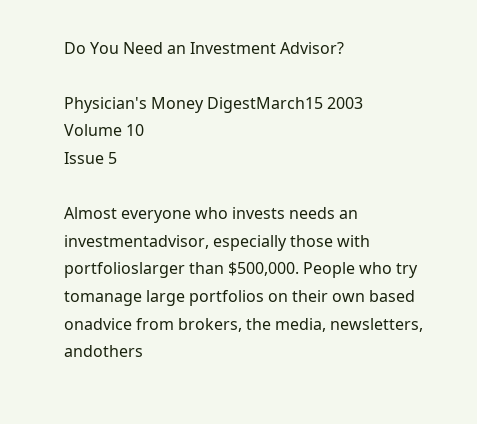Do You Need an Investment Advisor?

Physician's Money DigestMarch15 2003
Volume 10
Issue 5

Almost everyone who invests needs an investmentadvisor, especially those with portfolioslarger than $500,000. People who try tomanage large portfolios on their own based onadvice from brokers, the media, newsletters, andothers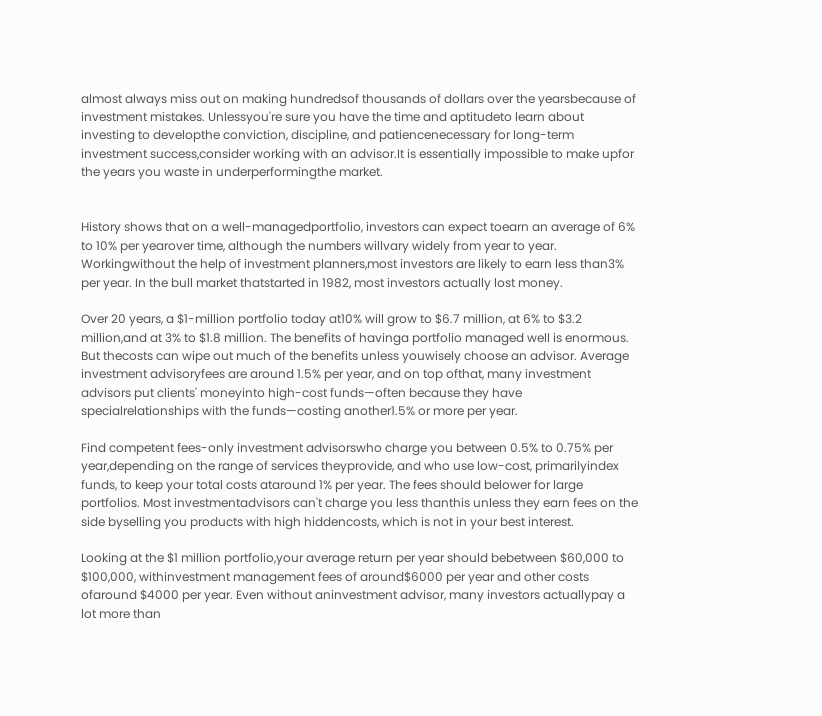almost always miss out on making hundredsof thousands of dollars over the yearsbecause of investment mistakes. Unlessyou're sure you have the time and aptitudeto learn about investing to developthe conviction, discipline, and patiencenecessary for long-term investment success,consider working with an advisor.It is essentially impossible to make upfor the years you waste in underperformingthe market.


History shows that on a well-managedportfolio, investors can expect toearn an average of 6% to 10% per yearover time, although the numbers willvary widely from year to year. Workingwithout the help of investment planners,most investors are likely to earn less than3% per year. In the bull market thatstarted in 1982, most investors actually lost money.

Over 20 years, a $1-million portfolio today at10% will grow to $6.7 million, at 6% to $3.2 million,and at 3% to $1.8 million. The benefits of havinga portfolio managed well is enormous. But thecosts can wipe out much of the benefits unless youwisely choose an advisor. Average investment advisoryfees are around 1.5% per year, and on top ofthat, many investment advisors put clients' moneyinto high-cost funds—often because they have specialrelationships with the funds—costing another1.5% or more per year.

Find competent fees-only investment advisorswho charge you between 0.5% to 0.75% per year,depending on the range of services theyprovide, and who use low-cost, primarilyindex funds, to keep your total costs ataround 1% per year. The fees should belower for large portfolios. Most investmentadvisors can't charge you less thanthis unless they earn fees on the side byselling you products with high hiddencosts, which is not in your best interest.

Looking at the $1 million portfolio,your average return per year should bebetween $60,000 to $100,000, withinvestment management fees of around$6000 per year and other costs ofaround $4000 per year. Even without aninvestment advisor, many investors actuallypay a lot more than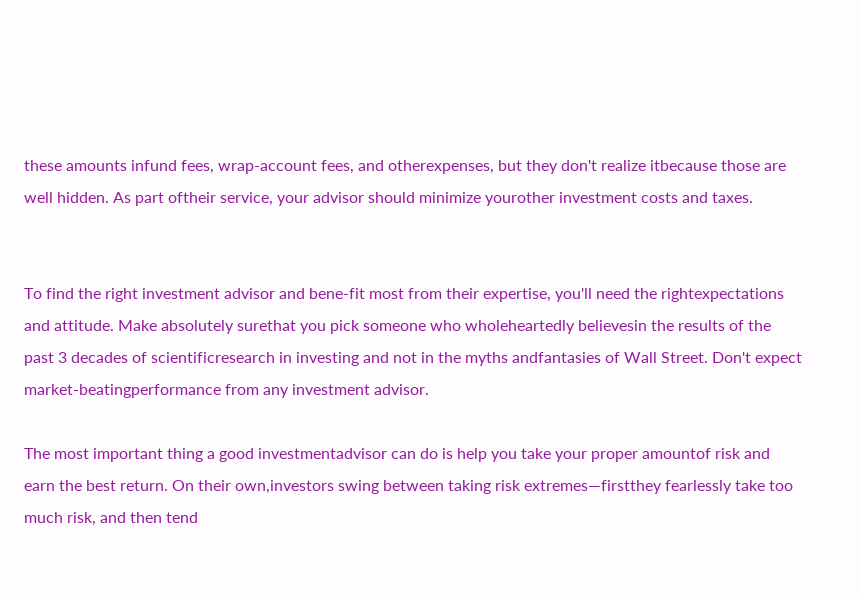these amounts infund fees, wrap-account fees, and otherexpenses, but they don't realize itbecause those are well hidden. As part oftheir service, your advisor should minimize yourother investment costs and taxes.


To find the right investment advisor and bene-fit most from their expertise, you'll need the rightexpectations and attitude. Make absolutely surethat you pick someone who wholeheartedly believesin the results of the past 3 decades of scientificresearch in investing and not in the myths andfantasies of Wall Street. Don't expect market-beatingperformance from any investment advisor.

The most important thing a good investmentadvisor can do is help you take your proper amountof risk and earn the best return. On their own,investors swing between taking risk extremes—firstthey fearlessly take too much risk, and then tend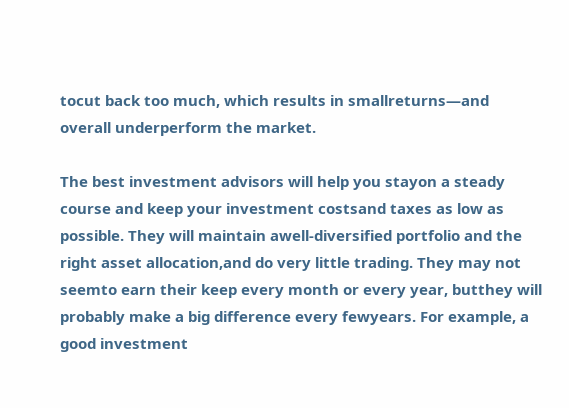tocut back too much, which results in smallreturns—and overall underperform the market.

The best investment advisors will help you stayon a steady course and keep your investment costsand taxes as low as possible. They will maintain awell-diversified portfolio and the right asset allocation,and do very little trading. They may not seemto earn their keep every month or every year, butthey will probably make a big difference every fewyears. For example, a good investment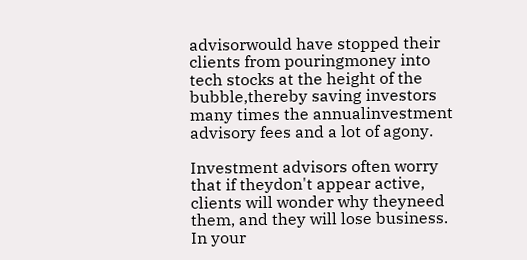advisorwould have stopped their clients from pouringmoney into tech stocks at the height of the bubble,thereby saving investors many times the annualinvestment advisory fees and a lot of agony.

Investment advisors often worry that if theydon't appear active, clients will wonder why theyneed them, and they will lose business. In your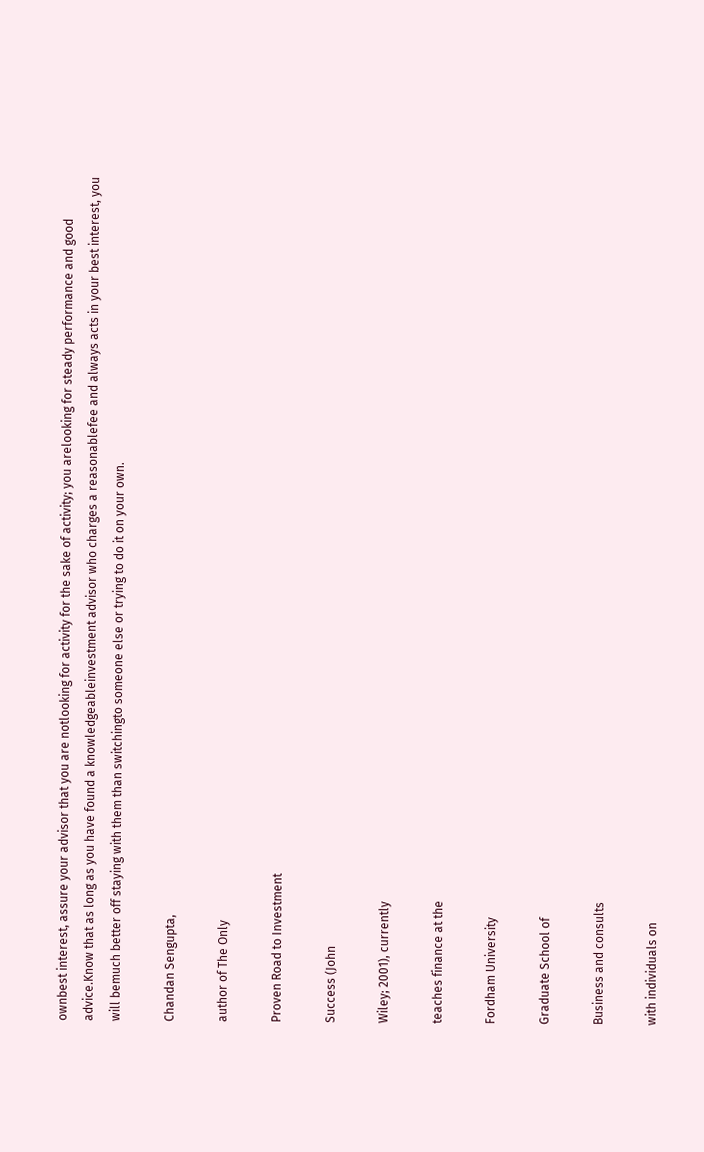ownbest interest, assure your advisor that you are notlooking for activity for the sake of activity; you arelooking for steady performance and good advice.Know that as long as you have found a knowledgeableinvestment advisor who charges a reasonablefee and always acts in your best interest, you will bemuch better off staying with them than switchingto someone else or trying to do it on your own.

Chandan Sengupta,

author of The Only

Proven Road to Investment

Success (John

Wiley; 2001), currently

teaches finance at the

Fordham University

Graduate School of

Business and consults

with individuals on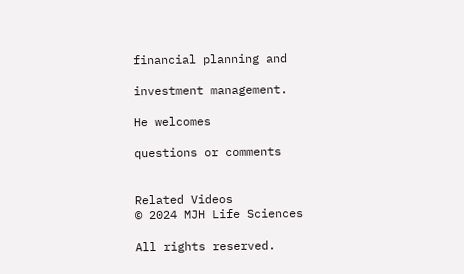financial planning and

investment management.

He welcomes

questions or comments


Related Videos
© 2024 MJH Life Sciences

All rights reserved.